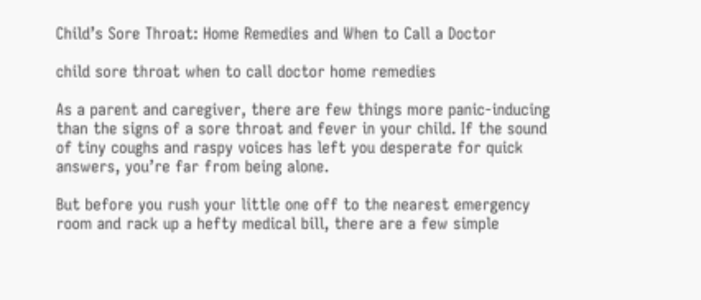Child’s Sore Throat: Home Remedies and When to Call a Doctor

child sore throat when to call doctor home remedies

As a parent and caregiver, there are few things more panic-inducing than the signs of a sore throat and fever in your child. If the sound of tiny coughs and raspy voices has left you desperate for quick answers, you’re far from being alone.

But before you rush your little one off to the nearest emergency room and rack up a hefty medical bill, there are a few simple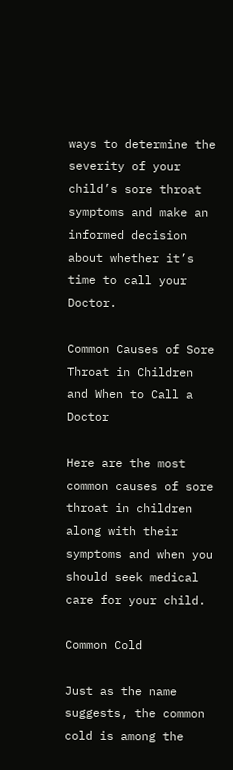ways to determine the severity of your child’s sore throat symptoms and make an informed decision about whether it’s time to call your Doctor.

Common Causes of Sore Throat in Children and When to Call a Doctor

Here are the most common causes of sore throat in children along with their symptoms and when you should seek medical care for your child.

Common Cold

Just as the name suggests, the common cold is among the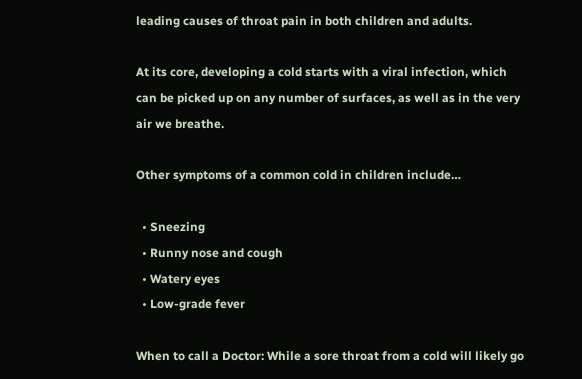leading causes of throat pain in both children and adults.

At its core, developing a cold starts with a viral infection, which can be picked up on any number of surfaces, as well as in the very air we breathe.

Other symptoms of a common cold in children include…

  • Sneezing
  • Runny nose and cough
  • Watery eyes
  • Low-grade fever

When to call a Doctor: While a sore throat from a cold will likely go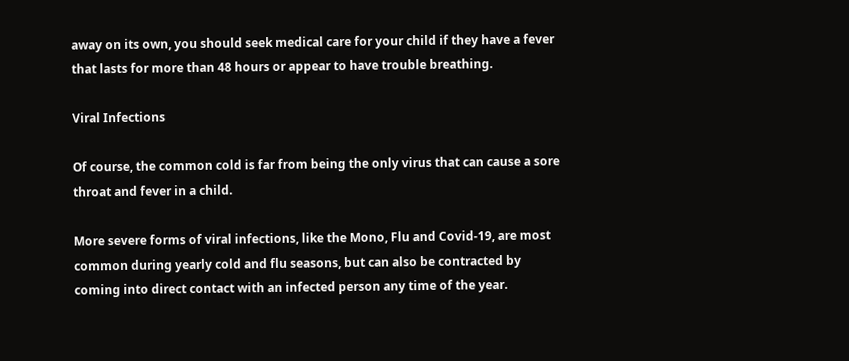away on its own, you should seek medical care for your child if they have a fever that lasts for more than 48 hours or appear to have trouble breathing.

Viral Infections

Of course, the common cold is far from being the only virus that can cause a sore throat and fever in a child.

More severe forms of viral infections, like the Mono, Flu and Covid-19, are most common during yearly cold and flu seasons, but can also be contracted by coming into direct contact with an infected person any time of the year.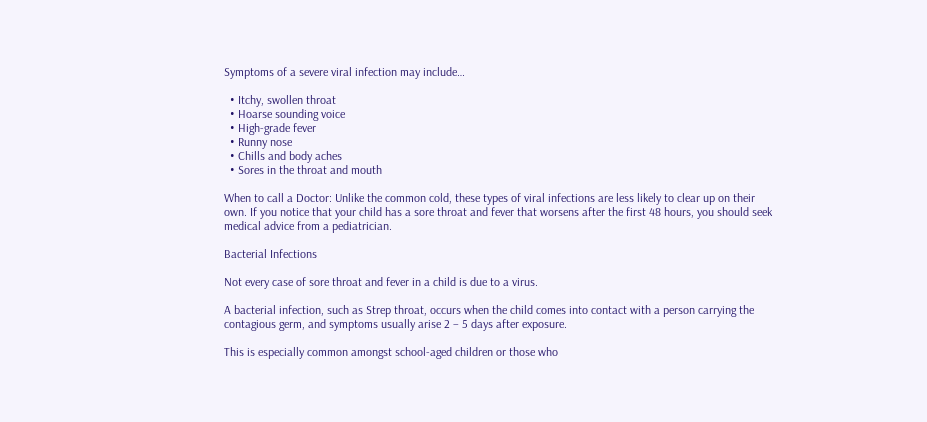Symptoms of a severe viral infection may include…

  • Itchy, swollen throat
  • Hoarse sounding voice
  • High-grade fever
  • Runny nose
  • Chills and body aches
  • Sores in the throat and mouth

When to call a Doctor: Unlike the common cold, these types of viral infections are less likely to clear up on their own. If you notice that your child has a sore throat and fever that worsens after the first 48 hours, you should seek medical advice from a pediatrician.

Bacterial Infections

Not every case of sore throat and fever in a child is due to a virus.

A bacterial infection, such as Strep throat, occurs when the child comes into contact with a person carrying the contagious germ, and symptoms usually arise 2 – 5 days after exposure.

This is especially common amongst school-aged children or those who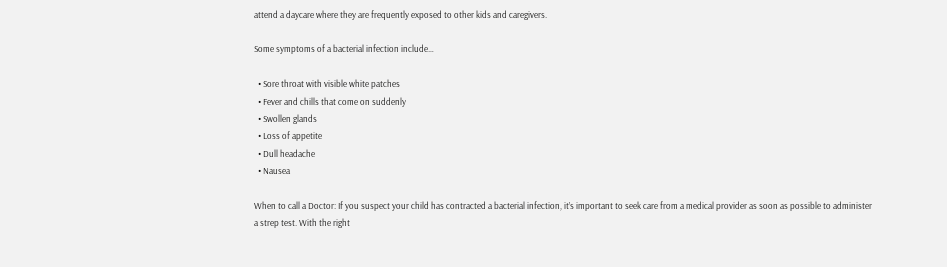attend a daycare where they are frequently exposed to other kids and caregivers.

Some symptoms of a bacterial infection include…

  • Sore throat with visible white patches
  • Fever and chills that come on suddenly
  • Swollen glands
  • Loss of appetite
  • Dull headache
  • Nausea

When to call a Doctor: If you suspect your child has contracted a bacterial infection, it’s important to seek care from a medical provider as soon as possible to administer a strep test. With the right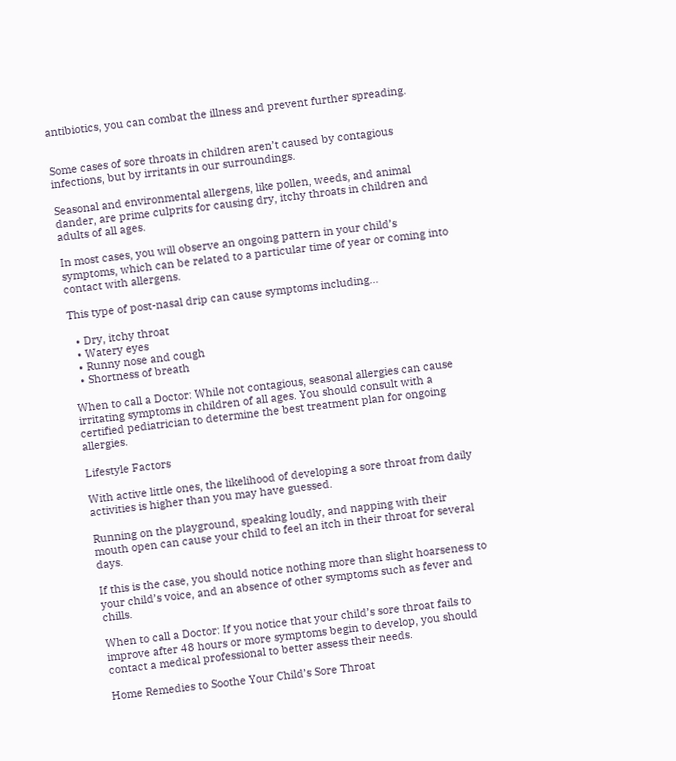antibiotics, you can combat the illness and prevent further spreading.


Some cases of sore throats in children aren’t caused by contagious infections, but by irritants in our surroundings.

Seasonal and environmental allergens, like pollen, weeds, and animal dander, are prime culprits for causing dry, itchy throats in children and adults of all ages.

In most cases, you will observe an ongoing pattern in your child’s symptoms, which can be related to a particular time of year or coming into contact with allergens.

This type of post-nasal drip can cause symptoms including…

  • Dry, itchy throat
  • Watery eyes
  • Runny nose and cough
  • Shortness of breath

When to call a Doctor: While not contagious, seasonal allergies can cause irritating symptoms in children of all ages. You should consult with a certified pediatrician to determine the best treatment plan for ongoing allergies.

Lifestyle Factors

With active little ones, the likelihood of developing a sore throat from daily activities is higher than you may have guessed.

Running on the playground, speaking loudly, and napping with their mouth open can cause your child to feel an itch in their throat for several days.

If this is the case, you should notice nothing more than slight hoarseness to your child’s voice, and an absence of other symptoms such as fever and chills.

When to call a Doctor: If you notice that your child’s sore throat fails to improve after 48 hours or more symptoms begin to develop, you should contact a medical professional to better assess their needs.

Home Remedies to Soothe Your Child’s Sore Throat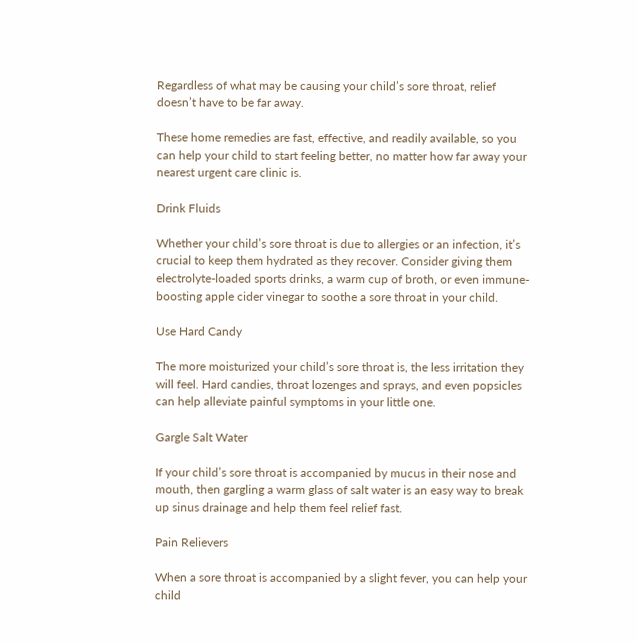Regardless of what may be causing your child’s sore throat, relief doesn’t have to be far away.

These home remedies are fast, effective, and readily available, so you can help your child to start feeling better, no matter how far away your nearest urgent care clinic is.

Drink Fluids

Whether your child’s sore throat is due to allergies or an infection, it’s crucial to keep them hydrated as they recover. Consider giving them electrolyte-loaded sports drinks, a warm cup of broth, or even immune-boosting apple cider vinegar to soothe a sore throat in your child.

Use Hard Candy

The more moisturized your child’s sore throat is, the less irritation they will feel. Hard candies, throat lozenges and sprays, and even popsicles can help alleviate painful symptoms in your little one.

Gargle Salt Water

If your child’s sore throat is accompanied by mucus in their nose and mouth, then gargling a warm glass of salt water is an easy way to break up sinus drainage and help them feel relief fast.

Pain Relievers

When a sore throat is accompanied by a slight fever, you can help your child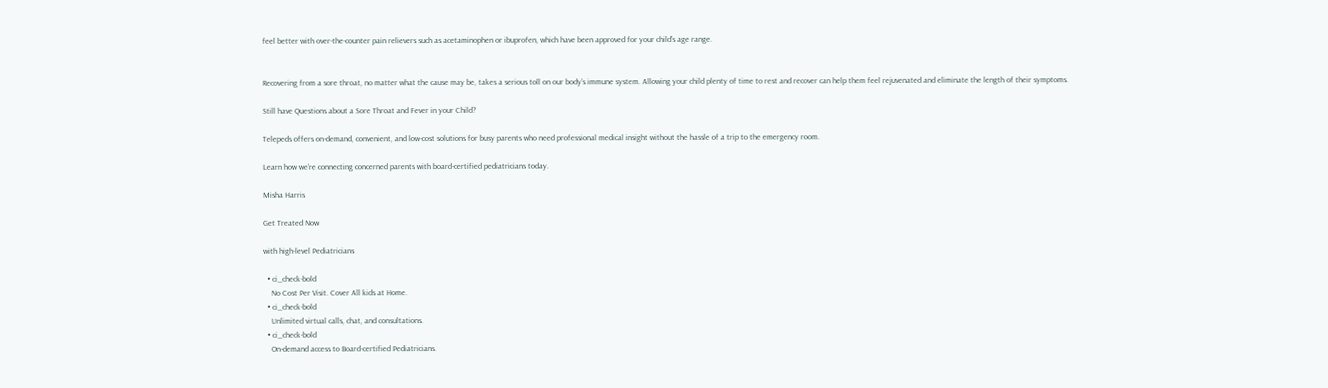feel better with over-the-counter pain relievers such as acetaminophen or ibuprofen, which have been approved for your child’s age range.


Recovering from a sore throat, no matter what the cause may be, takes a serious toll on our body’s immune system. Allowing your child plenty of time to rest and recover can help them feel rejuvenated and eliminate the length of their symptoms.

Still have Questions about a Sore Throat and Fever in your Child?

Telepeds offers on-demand, convenient, and low-cost solutions for busy parents who need professional medical insight without the hassle of a trip to the emergency room.

Learn how we’re connecting concerned parents with board-certified pediatricians today.

Misha Harris

Get Treated Now

with high-level Pediatricians

  • ci_check-bold
    No Cost Per Visit. Cover All kids at Home.
  • ci_check-bold
    Unlimited virtual calls, chat, and consultations.
  • ci_check-bold
    On-demand access to Board-certified Pediatricians.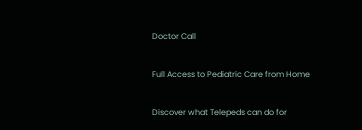Doctor Call

Full Access to Pediatric Care from Home

Discover what Telepeds can do for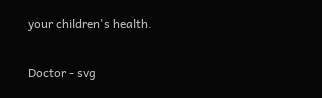your children's health.

Doctor - svg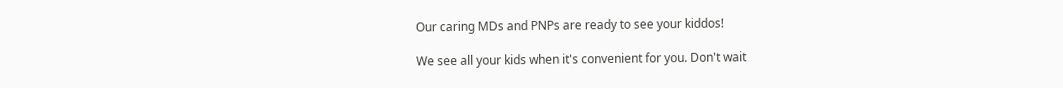Our caring MDs and PNPs are ready to see your kiddos!

We see all your kids when it's convenient for you. Don't wait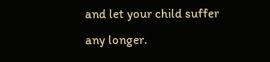and let your child suffer any longer.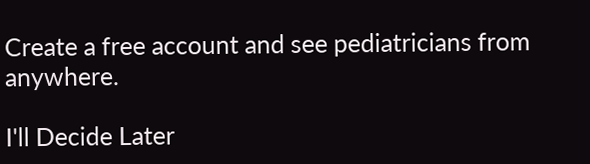Create a free account and see pediatricians from anywhere.

I'll Decide Later